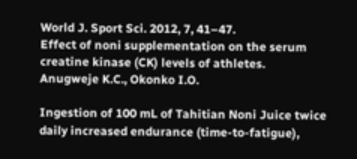World J. Sport Sci. 2012, 7, 41–47.
Effect of noni supplementation on the serum creatine kinase (CK) levels of athletes.
Anugweje K.C., Okonko I.O.

Ingestion of 100 mL of Tahitian Noni Juice twice daily increased endurance (time-to-fatigue),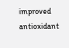improved antioxidant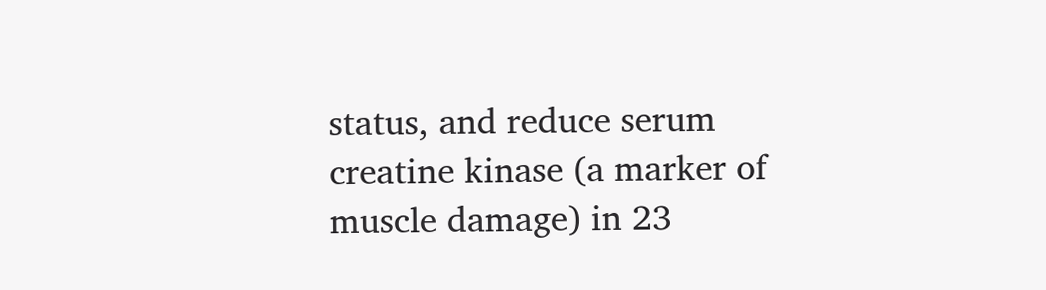status, and reduce serum creatine kinase (a marker of muscle damage) in 23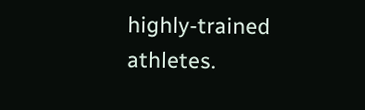highly-trained athletes.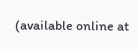(available online at